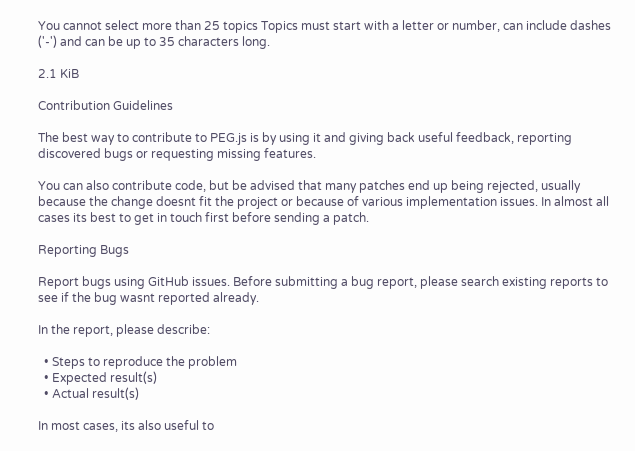You cannot select more than 25 topics Topics must start with a letter or number, can include dashes ('-') and can be up to 35 characters long.

2.1 KiB

Contribution Guidelines

The best way to contribute to PEG.js is by using it and giving back useful feedback, reporting discovered bugs or requesting missing features.

You can also contribute code, but be advised that many patches end up being rejected, usually because the change doesnt fit the project or because of various implementation issues. In almost all cases its best to get in touch first before sending a patch.

Reporting Bugs

Report bugs using GitHub issues. Before submitting a bug report, please search existing reports to see if the bug wasnt reported already.

In the report, please describe:

  • Steps to reproduce the problem
  • Expected result(s)
  • Actual result(s)

In most cases, its also useful to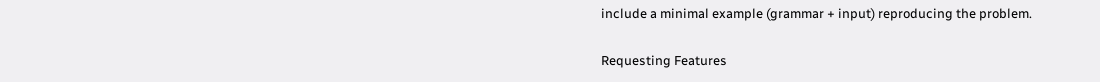include a minimal example (grammar + input) reproducing the problem.

Requesting Features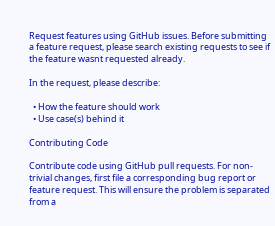Request features using GitHub issues. Before submitting a feature request, please search existing requests to see if the feature wasnt requested already.

In the request, please describe:

  • How the feature should work
  • Use case(s) behind it

Contributing Code

Contribute code using GitHub pull requests. For non-trivial changes, first file a corresponding bug report or feature request. This will ensure the problem is separated from a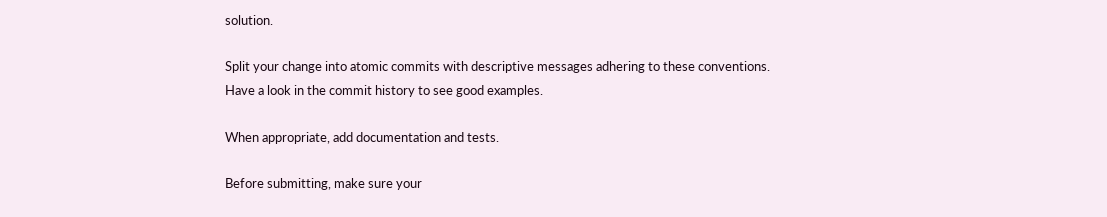solution.

Split your change into atomic commits with descriptive messages adhering to these conventions. Have a look in the commit history to see good examples.

When appropriate, add documentation and tests.

Before submitting, make sure your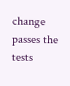change passes the tests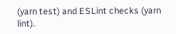(yarn test) and ESLint checks (yarn lint).